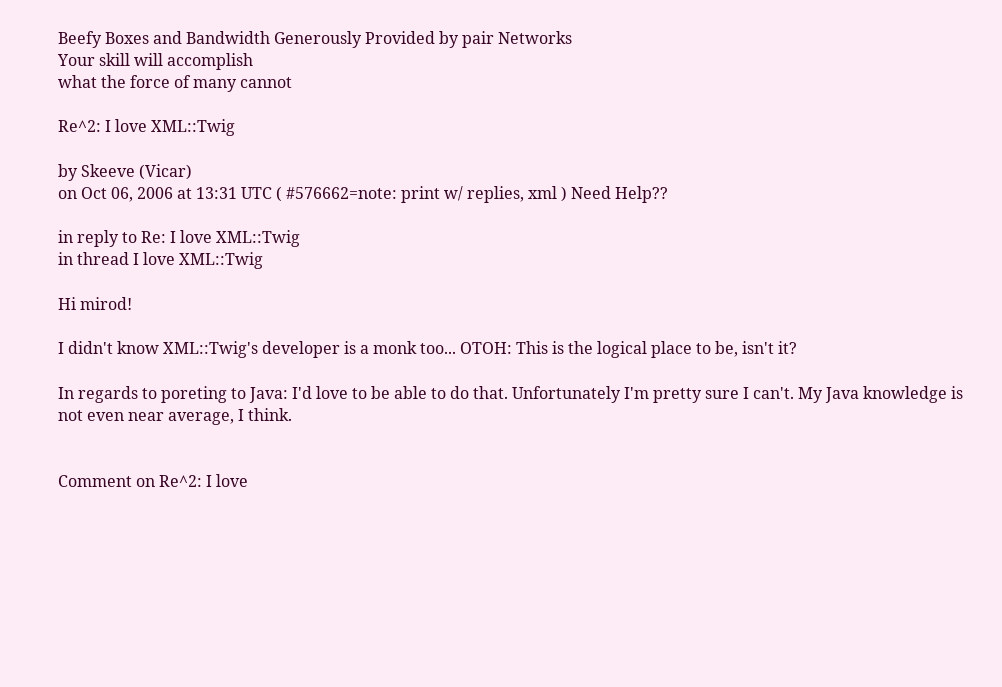Beefy Boxes and Bandwidth Generously Provided by pair Networks
Your skill will accomplish
what the force of many cannot

Re^2: I love XML::Twig

by Skeeve (Vicar)
on Oct 06, 2006 at 13:31 UTC ( #576662=note: print w/ replies, xml ) Need Help??

in reply to Re: I love XML::Twig
in thread I love XML::Twig

Hi mirod!

I didn't know XML::Twig's developer is a monk too... OTOH: This is the logical place to be, isn't it?

In regards to poreting to Java: I'd love to be able to do that. Unfortunately I'm pretty sure I can't. My Java knowledge is not even near average, I think.


Comment on Re^2: I love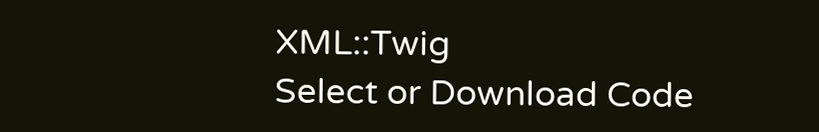XML::Twig
Select or Download Code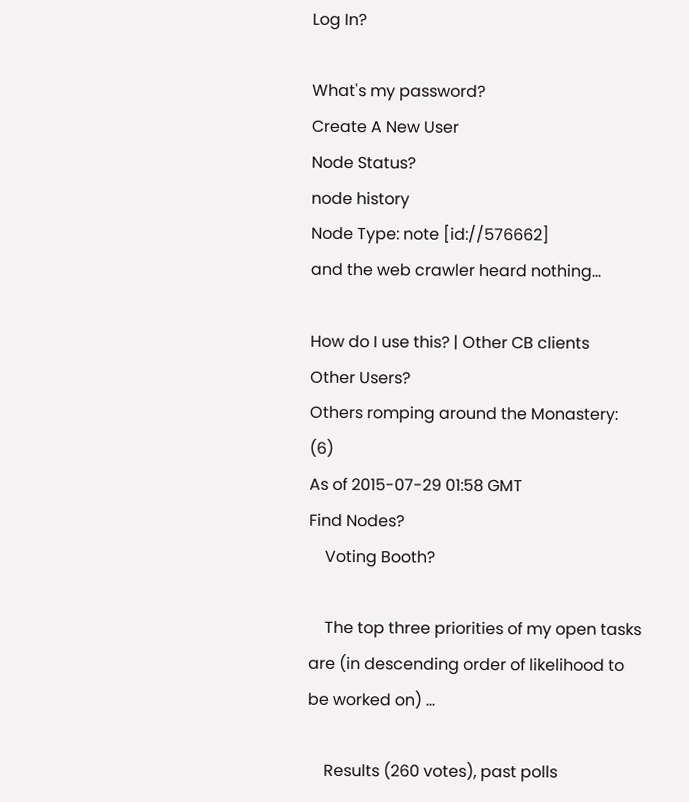Log In?

What's my password?
Create A New User
Node Status?
node history
Node Type: note [id://576662]
and the web crawler heard nothing...

How do I use this? | Other CB clients
Other Users?
Others romping around the Monastery: (6)
As of 2015-07-29 01:58 GMT
Find Nodes?
    Voting Booth?

    The top three priorities of my open tasks are (in descending order of likelihood to be worked on) ...

    Results (260 votes), past polls